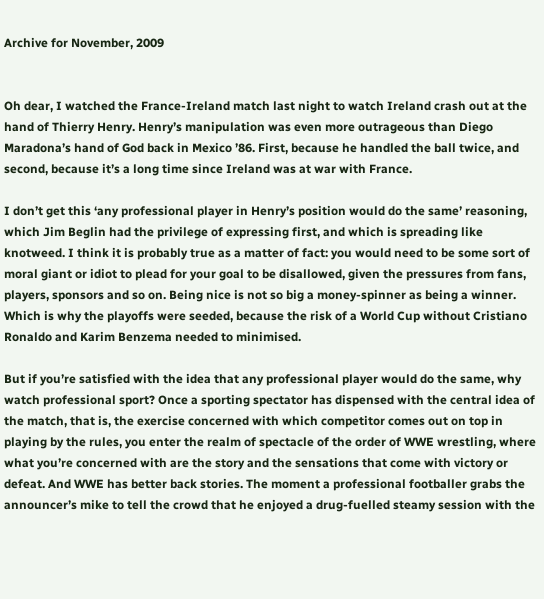Archive for November, 2009


Oh dear, I watched the France-Ireland match last night to watch Ireland crash out at the hand of Thierry Henry. Henry’s manipulation was even more outrageous than Diego Maradona’s hand of God back in Mexico ’86. First, because he handled the ball twice, and second, because it’s a long time since Ireland was at war with France.

I don’t get this ‘any professional player in Henry’s position would do the same’ reasoning, which Jim Beglin had the privilege of expressing first, and which is spreading like knotweed. I think it is probably true as a matter of fact: you would need to be some sort of moral giant or idiot to plead for your goal to be disallowed, given the pressures from fans, players, sponsors and so on. Being nice is not so big a money-spinner as being a winner. Which is why the playoffs were seeded, because the risk of a World Cup without Cristiano Ronaldo and Karim Benzema needed to minimised.

But if you’re satisfied with the idea that any professional player would do the same, why watch professional sport? Once a sporting spectator has dispensed with the central idea of the match, that is, the exercise concerned with which competitor comes out on top in playing by the rules, you enter the realm of spectacle of the order of WWE wrestling, where what you’re concerned with are the story and the sensations that come with victory or defeat. And WWE has better back stories. The moment a professional footballer grabs the announcer’s mike to tell the crowd that he enjoyed a drug-fuelled steamy session with the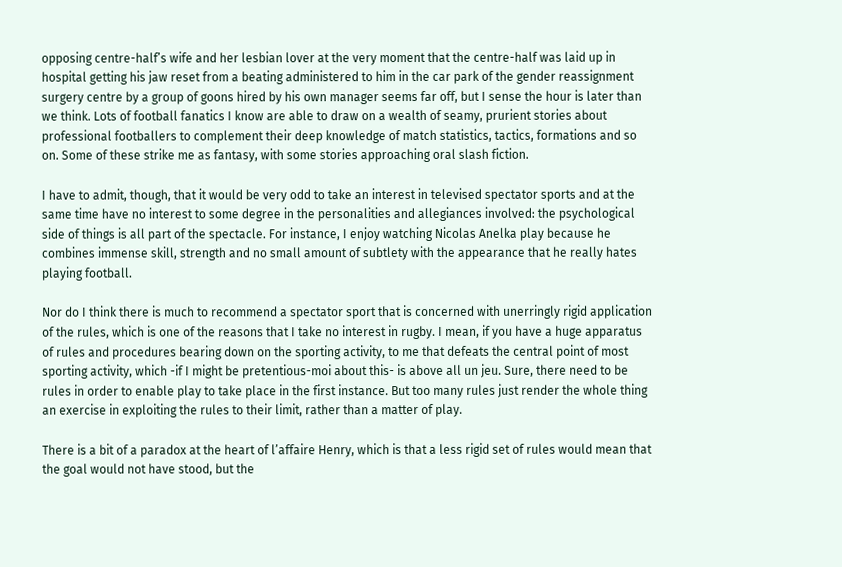opposing centre-half’s wife and her lesbian lover at the very moment that the centre-half was laid up in hospital getting his jaw reset from a beating administered to him in the car park of the gender reassignment surgery centre by a group of goons hired by his own manager seems far off, but I sense the hour is later than we think. Lots of football fanatics I know are able to draw on a wealth of seamy, prurient stories about professional footballers to complement their deep knowledge of match statistics, tactics, formations and so on. Some of these strike me as fantasy, with some stories approaching oral slash fiction.

I have to admit, though, that it would be very odd to take an interest in televised spectator sports and at the same time have no interest to some degree in the personalities and allegiances involved: the psychological side of things is all part of the spectacle. For instance, I enjoy watching Nicolas Anelka play because he combines immense skill, strength and no small amount of subtlety with the appearance that he really hates playing football.

Nor do I think there is much to recommend a spectator sport that is concerned with unerringly rigid application of the rules, which is one of the reasons that I take no interest in rugby. I mean, if you have a huge apparatus of rules and procedures bearing down on the sporting activity, to me that defeats the central point of most sporting activity, which -if I might be pretentious-moi about this- is above all un jeu. Sure, there need to be rules in order to enable play to take place in the first instance. But too many rules just render the whole thing an exercise in exploiting the rules to their limit, rather than a matter of play.

There is a bit of a paradox at the heart of l’affaire Henry, which is that a less rigid set of rules would mean that the goal would not have stood, but the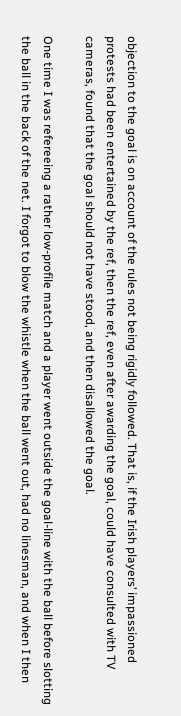objection to the goal is on account of the rules not being rigidly followed. That is, if the Irish players’ impassioned protests had been entertained by the ref, then the ref, even after awarding the goal, could have consulted with TV cameras, found that the goal should not have stood, and then disallowed the goal.

One time I was refereeing a rather low-profile match and a player went outside the goal-line with the ball before slotting the ball in the back of the net. I forgot to blow the whistle when the ball went out, had no linesman, and when I then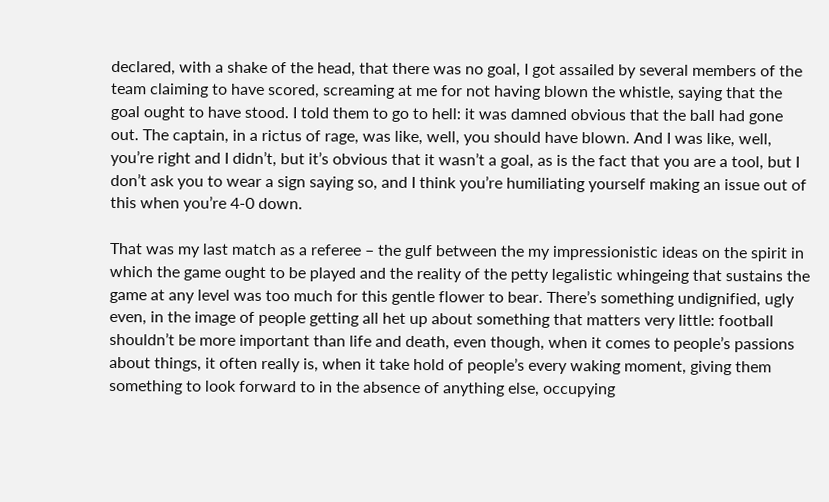declared, with a shake of the head, that there was no goal, I got assailed by several members of the team claiming to have scored, screaming at me for not having blown the whistle, saying that the goal ought to have stood. I told them to go to hell: it was damned obvious that the ball had gone out. The captain, in a rictus of rage, was like, well, you should have blown. And I was like, well, you’re right and I didn’t, but it’s obvious that it wasn’t a goal, as is the fact that you are a tool, but I don’t ask you to wear a sign saying so, and I think you’re humiliating yourself making an issue out of this when you’re 4-0 down.

That was my last match as a referee – the gulf between the my impressionistic ideas on the spirit in which the game ought to be played and the reality of the petty legalistic whingeing that sustains the game at any level was too much for this gentle flower to bear. There’s something undignified, ugly even, in the image of people getting all het up about something that matters very little: football shouldn’t be more important than life and death, even though, when it comes to people’s passions about things, it often really is, when it take hold of people’s every waking moment, giving them something to look forward to in the absence of anything else, occupying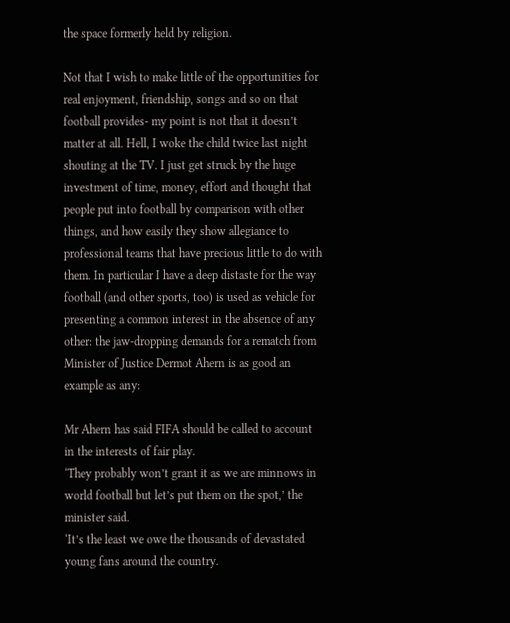the space formerly held by religion.

Not that I wish to make little of the opportunities for real enjoyment, friendship, songs and so on that football provides- my point is not that it doesn’t matter at all. Hell, I woke the child twice last night shouting at the TV. I just get struck by the huge investment of time, money, effort and thought that people put into football by comparison with other things, and how easily they show allegiance to professional teams that have precious little to do with them. In particular I have a deep distaste for the way football (and other sports, too) is used as vehicle for presenting a common interest in the absence of any other: the jaw-dropping demands for a rematch from Minister of Justice Dermot Ahern is as good an example as any:

Mr Ahern has said FIFA should be called to account in the interests of fair play.
‘They probably won’t grant it as we are minnows in world football but let’s put them on the spot,’ the minister said.
‘It’s the least we owe the thousands of devastated young fans around the country.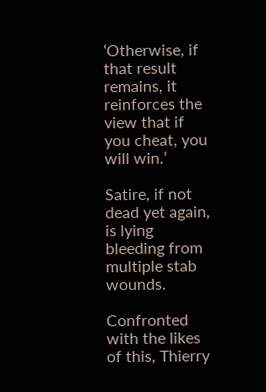‘Otherwise, if that result remains, it reinforces the view that if you cheat, you will win.’

Satire, if not dead yet again, is lying bleeding from multiple stab wounds.

Confronted with the likes of this, Thierry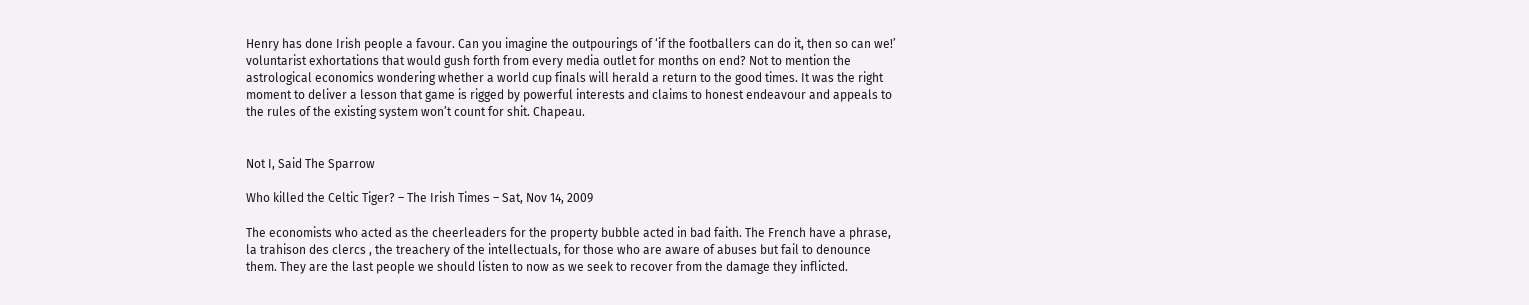Henry has done Irish people a favour. Can you imagine the outpourings of ‘if the footballers can do it, then so can we!’ voluntarist exhortations that would gush forth from every media outlet for months on end? Not to mention the astrological economics wondering whether a world cup finals will herald a return to the good times. It was the right moment to deliver a lesson that game is rigged by powerful interests and claims to honest endeavour and appeals to the rules of the existing system won’t count for shit. Chapeau.


Not I, Said The Sparrow

Who killed the Celtic Tiger? – The Irish Times – Sat, Nov 14, 2009

The economists who acted as the cheerleaders for the property bubble acted in bad faith. The French have a phrase, la trahison des clercs , the treachery of the intellectuals, for those who are aware of abuses but fail to denounce them. They are the last people we should listen to now as we seek to recover from the damage they inflicted.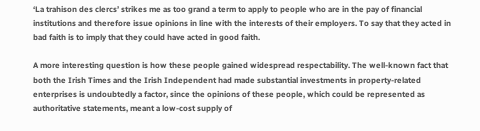‘La trahison des clercs’ strikes me as too grand a term to apply to people who are in the pay of financial institutions and therefore issue opinions in line with the interests of their employers. To say that they acted in bad faith is to imply that they could have acted in good faith.

A more interesting question is how these people gained widespread respectability. The well-known fact that both the Irish Times and the Irish Independent had made substantial investments in property-related enterprises is undoubtedly a factor, since the opinions of these people, which could be represented as authoritative statements, meant a low-cost supply of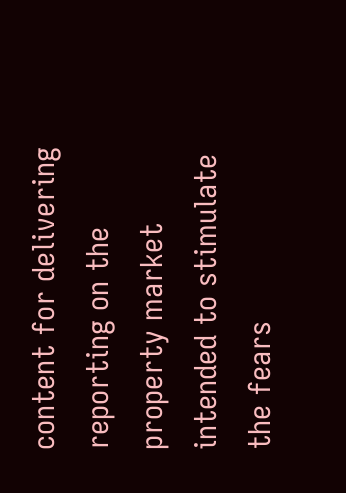content for delivering reporting on the property market intended to stimulate the fears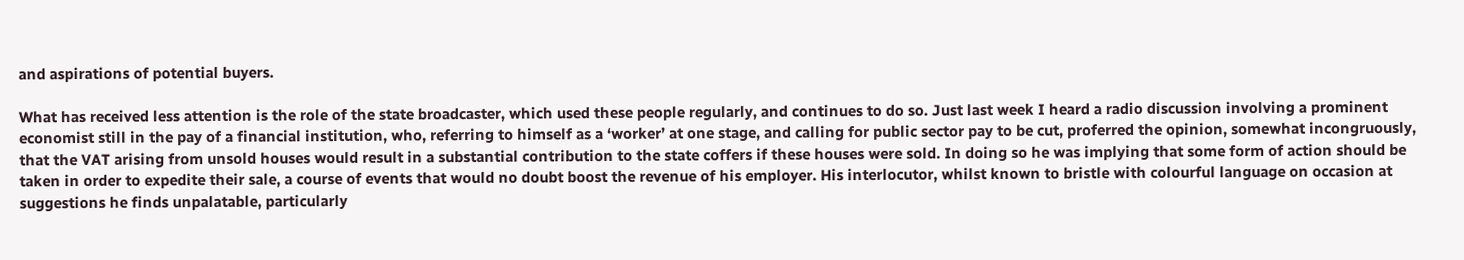and aspirations of potential buyers.

What has received less attention is the role of the state broadcaster, which used these people regularly, and continues to do so. Just last week I heard a radio discussion involving a prominent economist still in the pay of a financial institution, who, referring to himself as a ‘worker’ at one stage, and calling for public sector pay to be cut, proferred the opinion, somewhat incongruously, that the VAT arising from unsold houses would result in a substantial contribution to the state coffers if these houses were sold. In doing so he was implying that some form of action should be taken in order to expedite their sale, a course of events that would no doubt boost the revenue of his employer. His interlocutor, whilst known to bristle with colourful language on occasion at suggestions he finds unpalatable, particularly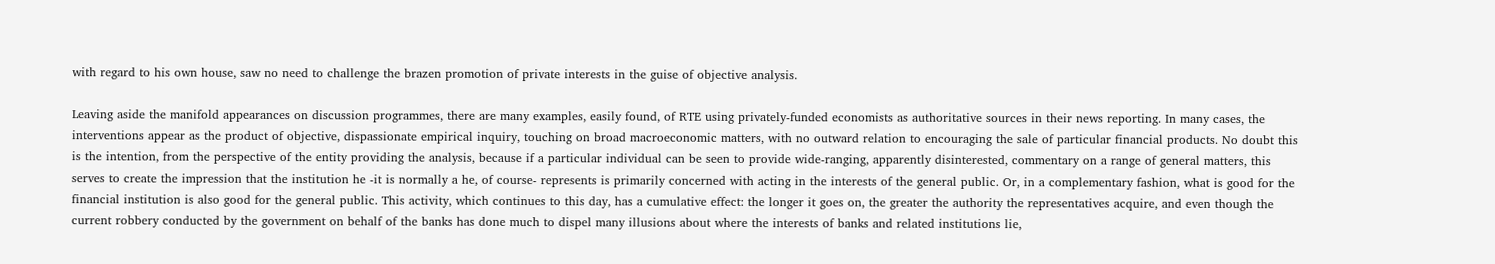with regard to his own house, saw no need to challenge the brazen promotion of private interests in the guise of objective analysis.

Leaving aside the manifold appearances on discussion programmes, there are many examples, easily found, of RTE using privately-funded economists as authoritative sources in their news reporting. In many cases, the interventions appear as the product of objective, dispassionate empirical inquiry, touching on broad macroeconomic matters, with no outward relation to encouraging the sale of particular financial products. No doubt this is the intention, from the perspective of the entity providing the analysis, because if a particular individual can be seen to provide wide-ranging, apparently disinterested, commentary on a range of general matters, this serves to create the impression that the institution he -it is normally a he, of course- represents is primarily concerned with acting in the interests of the general public. Or, in a complementary fashion, what is good for the financial institution is also good for the general public. This activity, which continues to this day, has a cumulative effect: the longer it goes on, the greater the authority the representatives acquire, and even though the current robbery conducted by the government on behalf of the banks has done much to dispel many illusions about where the interests of banks and related institutions lie,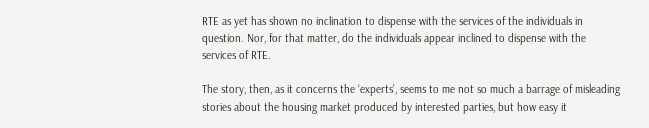RTE as yet has shown no inclination to dispense with the services of the individuals in question. Nor, for that matter, do the individuals appear inclined to dispense with the services of RTE.

The story, then, as it concerns the ‘experts’, seems to me not so much a barrage of misleading stories about the housing market produced by interested parties, but how easy it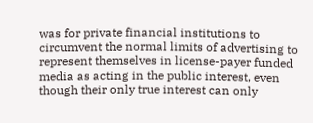was for private financial institutions to circumvent the normal limits of advertising to represent themselves in license-payer funded media as acting in the public interest, even though their only true interest can only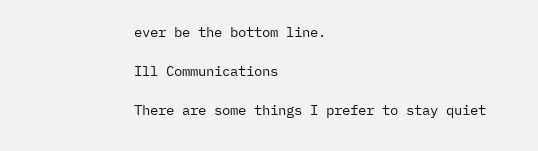ever be the bottom line.

Ill Communications

There are some things I prefer to stay quiet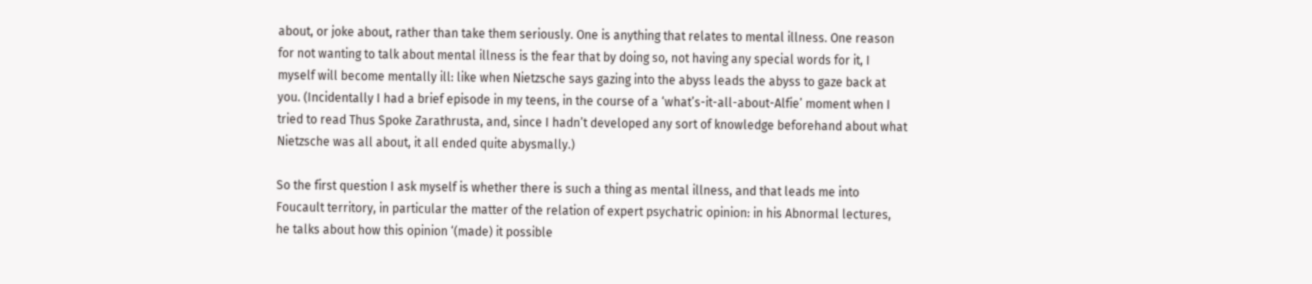about, or joke about, rather than take them seriously. One is anything that relates to mental illness. One reason for not wanting to talk about mental illness is the fear that by doing so, not having any special words for it, I myself will become mentally ill: like when Nietzsche says gazing into the abyss leads the abyss to gaze back at you. (Incidentally I had a brief episode in my teens, in the course of a ‘what’s-it-all-about-Alfie’ moment when I tried to read Thus Spoke Zarathrusta, and, since I hadn’t developed any sort of knowledge beforehand about what Nietzsche was all about, it all ended quite abysmally.)

So the first question I ask myself is whether there is such a thing as mental illness, and that leads me into Foucault territory, in particular the matter of the relation of expert psychatric opinion: in his Abnormal lectures, he talks about how this opinion ‘(made) it possible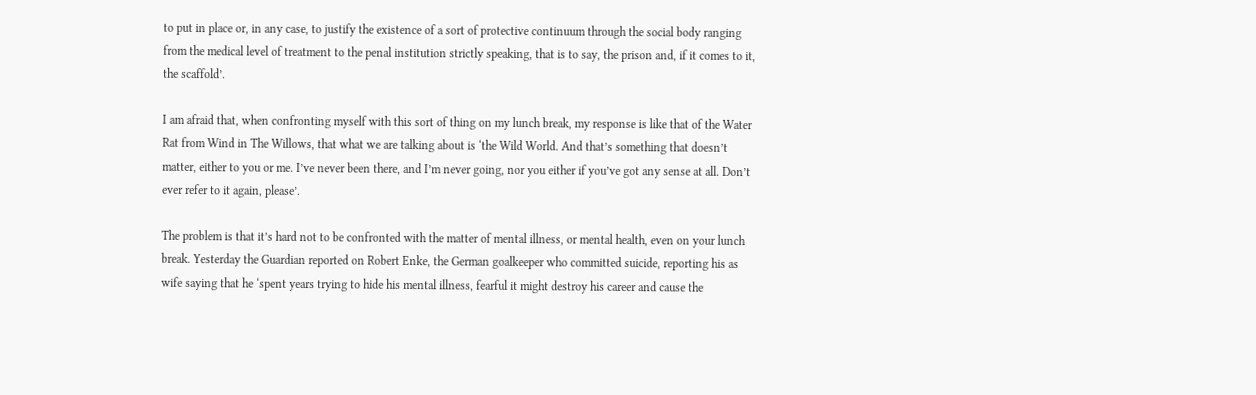to put in place or, in any case, to justify the existence of a sort of protective continuum through the social body ranging from the medical level of treatment to the penal institution strictly speaking, that is to say, the prison and, if it comes to it, the scaffold’.

I am afraid that, when confronting myself with this sort of thing on my lunch break, my response is like that of the Water Rat from Wind in The Willows, that what we are talking about is ‘the Wild World. And that’s something that doesn’t matter, either to you or me. I’ve never been there, and I’m never going, nor you either if you’ve got any sense at all. Don’t ever refer to it again, please’.

The problem is that it’s hard not to be confronted with the matter of mental illness, or mental health, even on your lunch break. Yesterday the Guardian reported on Robert Enke, the German goalkeeper who committed suicide, reporting his as wife saying that he ‘spent years trying to hide his mental illness, fearful it might destroy his career and cause the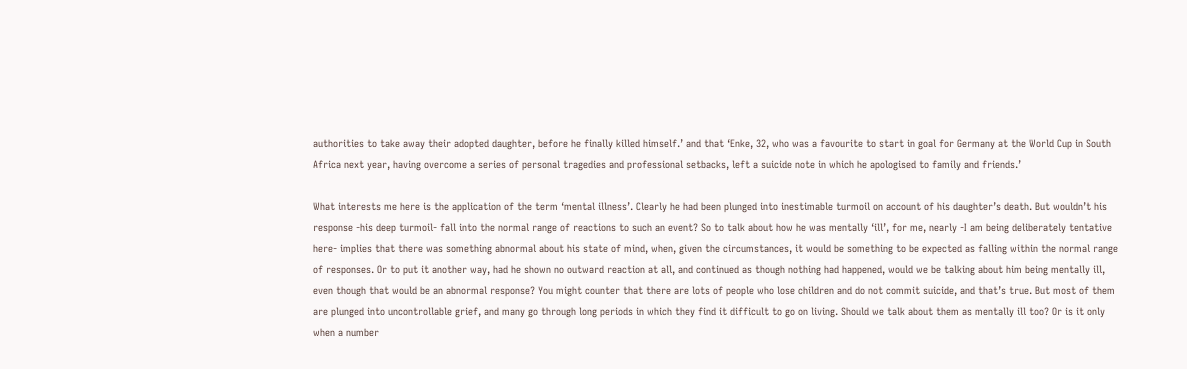authorities to take away their adopted daughter, before he finally killed himself.’ and that ‘Enke, 32, who was a favourite to start in goal for Germany at the World Cup in South Africa next year, having overcome a series of personal tragedies and professional setbacks, left a suicide note in which he apologised to family and friends.’

What interests me here is the application of the term ‘mental illness’. Clearly he had been plunged into inestimable turmoil on account of his daughter’s death. But wouldn’t his response -his deep turmoil- fall into the normal range of reactions to such an event? So to talk about how he was mentally ‘ill’, for me, nearly -I am being deliberately tentative here- implies that there was something abnormal about his state of mind, when, given the circumstances, it would be something to be expected as falling within the normal range of responses. Or to put it another way, had he shown no outward reaction at all, and continued as though nothing had happened, would we be talking about him being mentally ill, even though that would be an abnormal response? You might counter that there are lots of people who lose children and do not commit suicide, and that’s true. But most of them are plunged into uncontrollable grief, and many go through long periods in which they find it difficult to go on living. Should we talk about them as mentally ill too? Or is it only when a number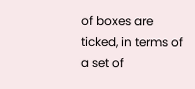of boxes are ticked, in terms of a set of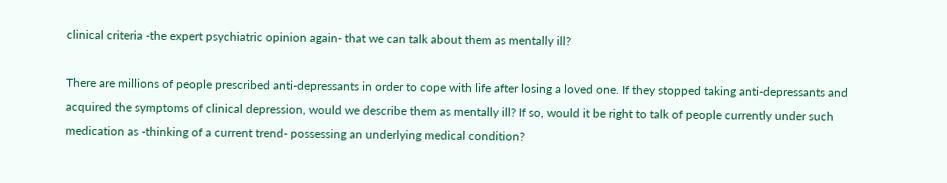clinical criteria -the expert psychiatric opinion again- that we can talk about them as mentally ill?

There are millions of people prescribed anti-depressants in order to cope with life after losing a loved one. If they stopped taking anti-depressants and acquired the symptoms of clinical depression, would we describe them as mentally ill? If so, would it be right to talk of people currently under such medication as -thinking of a current trend- possessing an underlying medical condition?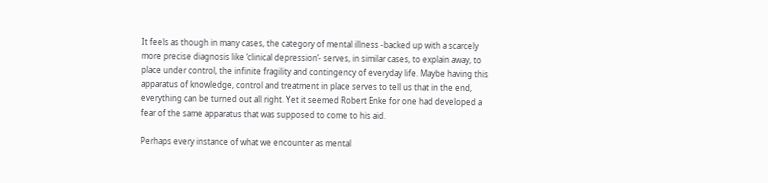It feels as though in many cases, the category of mental illness -backed up with a scarcely more precise diagnosis like ‘clinical depression’- serves, in similar cases, to explain away, to place under control, the infinite fragility and contingency of everyday life. Maybe having this apparatus of knowledge, control and treatment in place serves to tell us that in the end, everything can be turned out all right. Yet it seemed Robert Enke for one had developed a fear of the same apparatus that was supposed to come to his aid.

Perhaps every instance of what we encounter as mental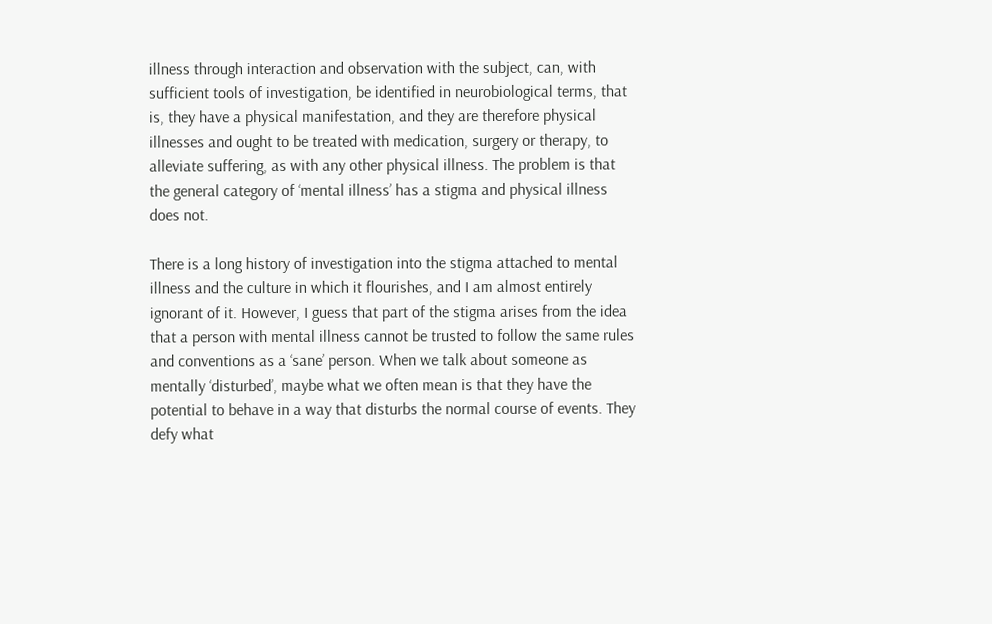illness through interaction and observation with the subject, can, with sufficient tools of investigation, be identified in neurobiological terms, that is, they have a physical manifestation, and they are therefore physical illnesses and ought to be treated with medication, surgery or therapy, to alleviate suffering, as with any other physical illness. The problem is that the general category of ‘mental illness’ has a stigma and physical illness does not.

There is a long history of investigation into the stigma attached to mental illness and the culture in which it flourishes, and I am almost entirely ignorant of it. However, I guess that part of the stigma arises from the idea that a person with mental illness cannot be trusted to follow the same rules and conventions as a ‘sane’ person. When we talk about someone as mentally ‘disturbed’, maybe what we often mean is that they have the potential to behave in a way that disturbs the normal course of events. They defy what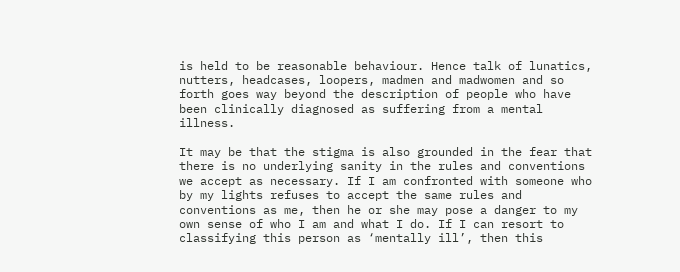is held to be reasonable behaviour. Hence talk of lunatics, nutters, headcases, loopers, madmen and madwomen and so forth goes way beyond the description of people who have been clinically diagnosed as suffering from a mental illness.

It may be that the stigma is also grounded in the fear that there is no underlying sanity in the rules and conventions we accept as necessary. If I am confronted with someone who by my lights refuses to accept the same rules and conventions as me, then he or she may pose a danger to my own sense of who I am and what I do. If I can resort to classifying this person as ‘mentally ill’, then this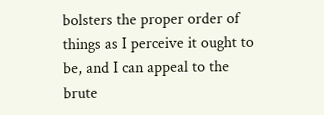bolsters the proper order of things as I perceive it ought to be, and I can appeal to the brute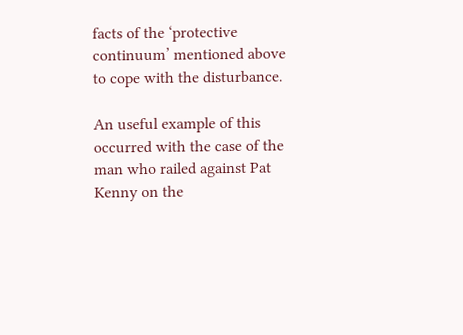facts of the ‘protective continuum’ mentioned above to cope with the disturbance.

An useful example of this occurred with the case of the man who railed against Pat Kenny on the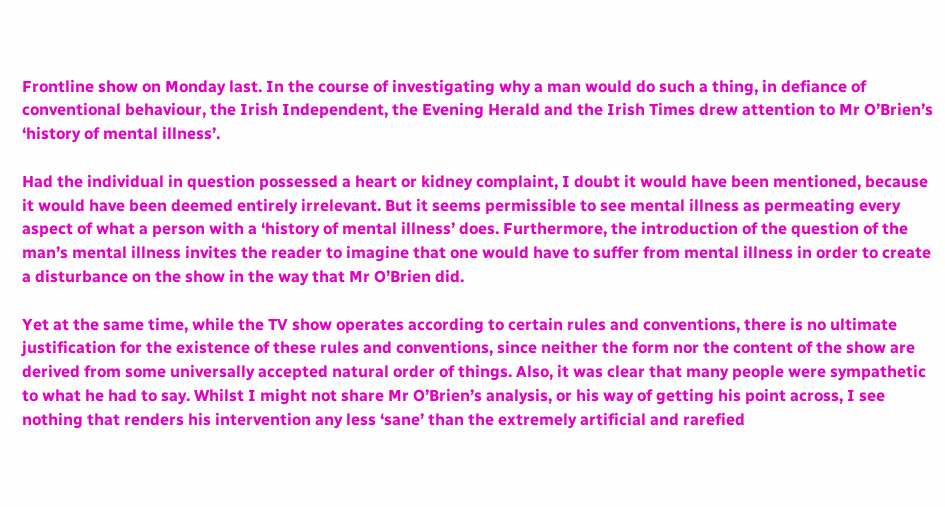Frontline show on Monday last. In the course of investigating why a man would do such a thing, in defiance of conventional behaviour, the Irish Independent, the Evening Herald and the Irish Times drew attention to Mr O’Brien’s ‘history of mental illness’.

Had the individual in question possessed a heart or kidney complaint, I doubt it would have been mentioned, because it would have been deemed entirely irrelevant. But it seems permissible to see mental illness as permeating every aspect of what a person with a ‘history of mental illness’ does. Furthermore, the introduction of the question of the man’s mental illness invites the reader to imagine that one would have to suffer from mental illness in order to create a disturbance on the show in the way that Mr O’Brien did.

Yet at the same time, while the TV show operates according to certain rules and conventions, there is no ultimate justification for the existence of these rules and conventions, since neither the form nor the content of the show are derived from some universally accepted natural order of things. Also, it was clear that many people were sympathetic to what he had to say. Whilst I might not share Mr O’Brien’s analysis, or his way of getting his point across, I see nothing that renders his intervention any less ‘sane’ than the extremely artificial and rarefied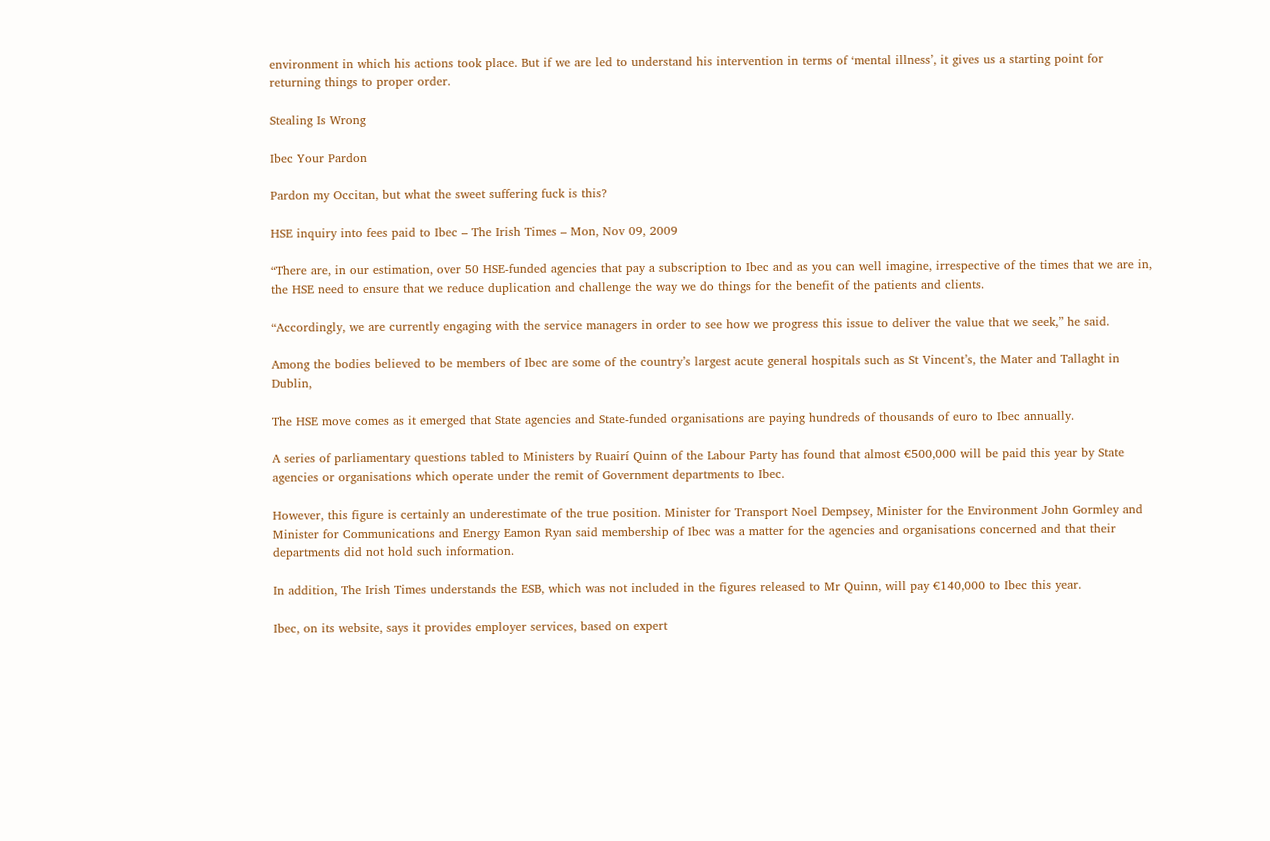environment in which his actions took place. But if we are led to understand his intervention in terms of ‘mental illness’, it gives us a starting point for returning things to proper order.

Stealing Is Wrong

Ibec Your Pardon

Pardon my Occitan, but what the sweet suffering fuck is this?

HSE inquiry into fees paid to Ibec – The Irish Times – Mon, Nov 09, 2009

“There are, in our estimation, over 50 HSE-funded agencies that pay a subscription to Ibec and as you can well imagine, irrespective of the times that we are in, the HSE need to ensure that we reduce duplication and challenge the way we do things for the benefit of the patients and clients.

“Accordingly, we are currently engaging with the service managers in order to see how we progress this issue to deliver the value that we seek,” he said.

Among the bodies believed to be members of Ibec are some of the country’s largest acute general hospitals such as St Vincent’s, the Mater and Tallaght in Dublin,

The HSE move comes as it emerged that State agencies and State-funded organisations are paying hundreds of thousands of euro to Ibec annually.

A series of parliamentary questions tabled to Ministers by Ruairí Quinn of the Labour Party has found that almost €500,000 will be paid this year by State agencies or organisations which operate under the remit of Government departments to Ibec.

However, this figure is certainly an underestimate of the true position. Minister for Transport Noel Dempsey, Minister for the Environment John Gormley and Minister for Communications and Energy Eamon Ryan said membership of Ibec was a matter for the agencies and organisations concerned and that their departments did not hold such information.

In addition, The Irish Times understands the ESB, which was not included in the figures released to Mr Quinn, will pay €140,000 to Ibec this year.

Ibec, on its website, says it provides employer services, based on expert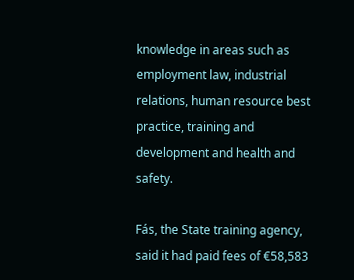knowledge in areas such as employment law, industrial relations, human resource best practice, training and development and health and safety.

Fás, the State training agency, said it had paid fees of €58,583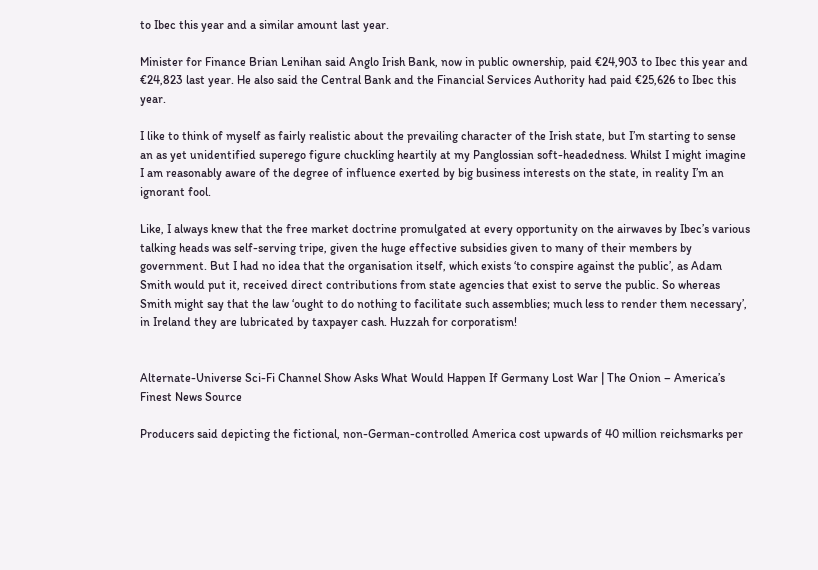to Ibec this year and a similar amount last year.

Minister for Finance Brian Lenihan said Anglo Irish Bank, now in public ownership, paid €24,903 to Ibec this year and €24,823 last year. He also said the Central Bank and the Financial Services Authority had paid €25,626 to Ibec this year.

I like to think of myself as fairly realistic about the prevailing character of the Irish state, but I’m starting to sense an as yet unidentified superego figure chuckling heartily at my Panglossian soft-headedness. Whilst I might imagine I am reasonably aware of the degree of influence exerted by big business interests on the state, in reality I’m an ignorant fool.

Like, I always knew that the free market doctrine promulgated at every opportunity on the airwaves by Ibec’s various talking heads was self-serving tripe, given the huge effective subsidies given to many of their members by government. But I had no idea that the organisation itself, which exists ‘to conspire against the public’, as Adam Smith would put it, received direct contributions from state agencies that exist to serve the public. So whereas Smith might say that the law ‘ought to do nothing to facilitate such assemblies; much less to render them necessary’, in Ireland they are lubricated by taxpayer cash. Huzzah for corporatism!


Alternate-Universe Sci-Fi Channel Show Asks What Would Happen If Germany Lost War | The Onion – America’s Finest News Source

Producers said depicting the fictional, non-German-controlled America cost upwards of 40 million reichsmarks per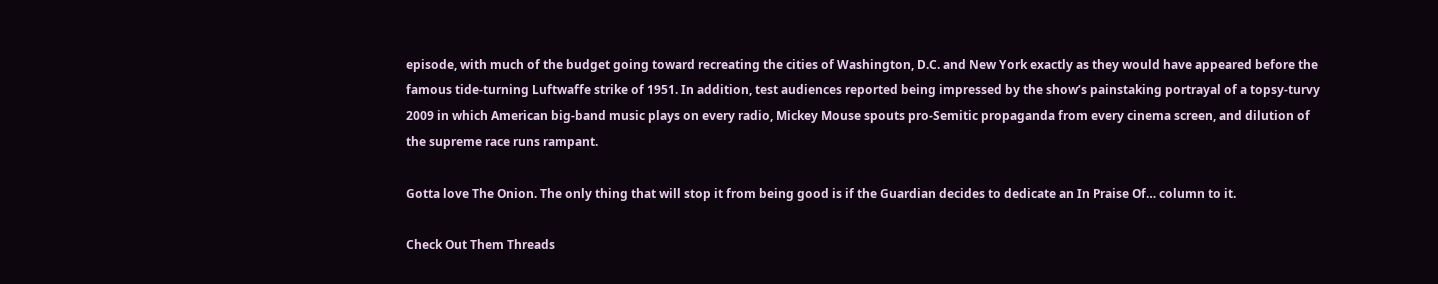episode, with much of the budget going toward recreating the cities of Washington, D.C. and New York exactly as they would have appeared before the famous tide-turning Luftwaffe strike of 1951. In addition, test audiences reported being impressed by the show’s painstaking portrayal of a topsy-turvy 2009 in which American big-band music plays on every radio, Mickey Mouse spouts pro-Semitic propaganda from every cinema screen, and dilution of the supreme race runs rampant.

Gotta love The Onion. The only thing that will stop it from being good is if the Guardian decides to dedicate an In Praise Of… column to it.

Check Out Them Threads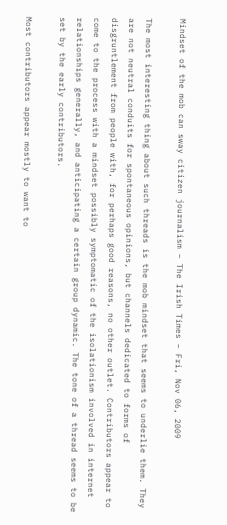Mindset of the mob can sway citizen journalism – The Irish Times – Fri, Nov 06, 2009

The most interesting thing about such threads is the mob mindset that seems to underlie them. They are not neutral conduits for spontaneous opinions, but channels dedicated to forms of disgruntlement from people with, for perhaps good reasons, no other outlet. Contributors appear to come to the process with a mindset possibly symptomatic of the isolationism involved in internet relationships generally, and anticipating a certain group dynamic. The tone of a thread seems to be set by the early contributors.

Most contributors appear mostly to want to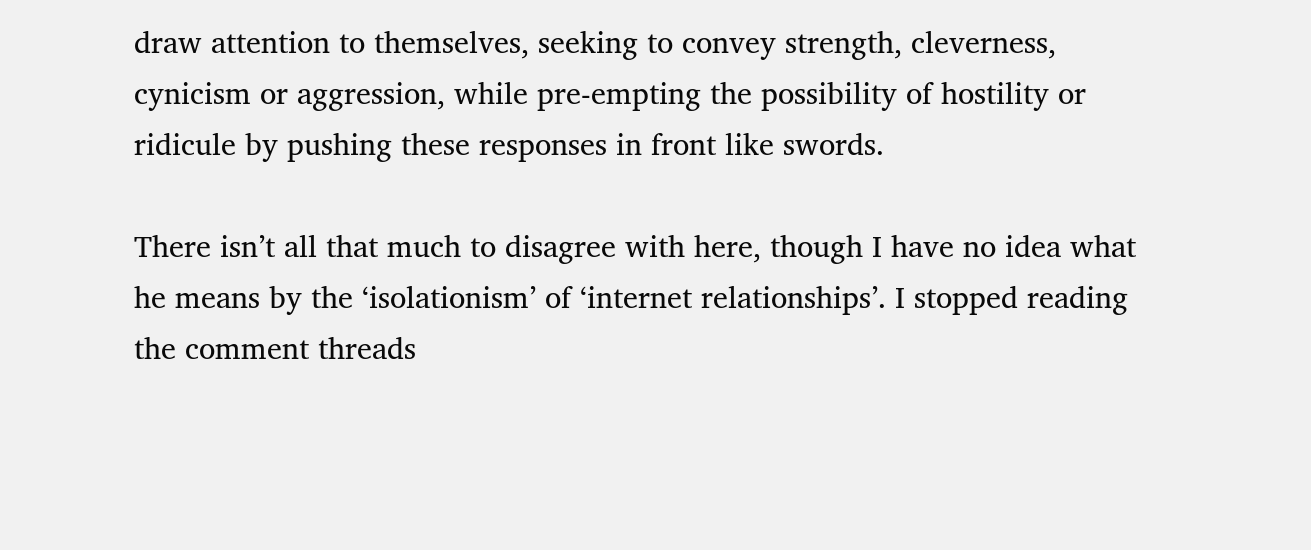draw attention to themselves, seeking to convey strength, cleverness, cynicism or aggression, while pre-empting the possibility of hostility or ridicule by pushing these responses in front like swords.

There isn’t all that much to disagree with here, though I have no idea what he means by the ‘isolationism’ of ‘internet relationships’. I stopped reading the comment threads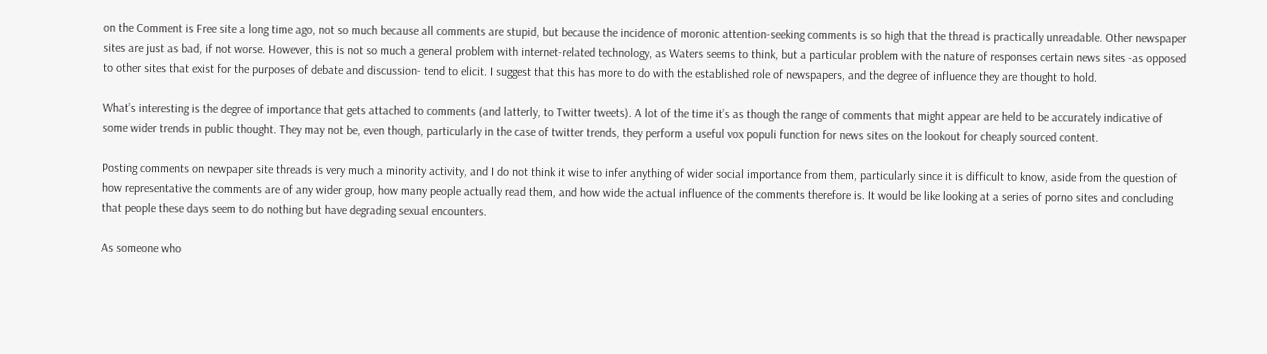on the Comment is Free site a long time ago, not so much because all comments are stupid, but because the incidence of moronic attention-seeking comments is so high that the thread is practically unreadable. Other newspaper sites are just as bad, if not worse. However, this is not so much a general problem with internet-related technology, as Waters seems to think, but a particular problem with the nature of responses certain news sites -as opposed to other sites that exist for the purposes of debate and discussion- tend to elicit. I suggest that this has more to do with the established role of newspapers, and the degree of influence they are thought to hold.

What’s interesting is the degree of importance that gets attached to comments (and latterly, to Twitter tweets). A lot of the time it’s as though the range of comments that might appear are held to be accurately indicative of some wider trends in public thought. They may not be, even though, particularly in the case of twitter trends, they perform a useful vox populi function for news sites on the lookout for cheaply sourced content.

Posting comments on newpaper site threads is very much a minority activity, and I do not think it wise to infer anything of wider social importance from them, particularly since it is difficult to know, aside from the question of how representative the comments are of any wider group, how many people actually read them, and how wide the actual influence of the comments therefore is. It would be like looking at a series of porno sites and concluding that people these days seem to do nothing but have degrading sexual encounters.

As someone who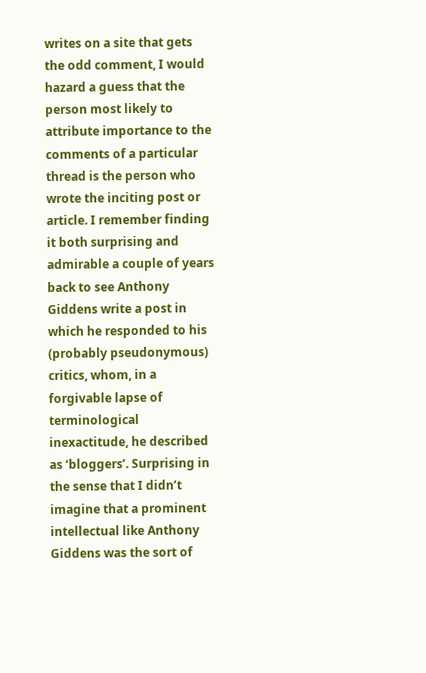writes on a site that gets the odd comment, I would hazard a guess that the person most likely to attribute importance to the comments of a particular thread is the person who wrote the inciting post or article. I remember finding it both surprising and admirable a couple of years back to see Anthony Giddens write a post in which he responded to his (probably pseudonymous) critics, whom, in a forgivable lapse of terminological inexactitude, he described as ‘bloggers’. Surprising in the sense that I didn’t imagine that a prominent intellectual like Anthony Giddens was the sort of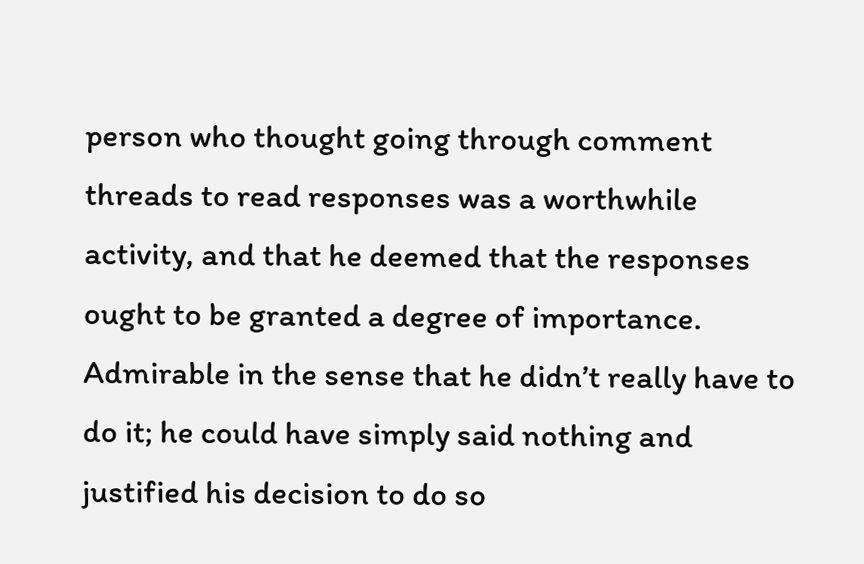person who thought going through comment threads to read responses was a worthwhile activity, and that he deemed that the responses ought to be granted a degree of importance. Admirable in the sense that he didn’t really have to do it; he could have simply said nothing and justified his decision to do so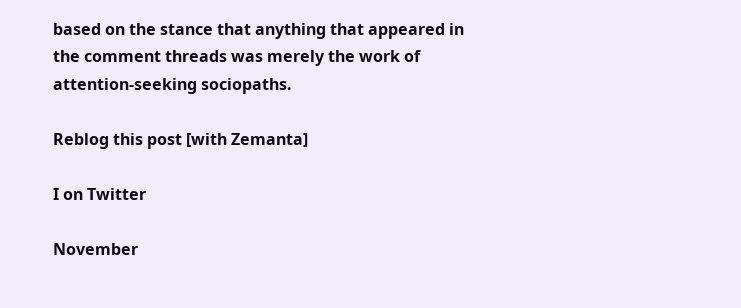based on the stance that anything that appeared in the comment threads was merely the work of attention-seeking sociopaths.

Reblog this post [with Zemanta]

I on Twitter

November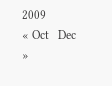2009
« Oct   Dec »